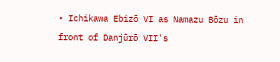• Ichikawa Ebizō VI as Namazu Bōzu in front of Danjūrō VII's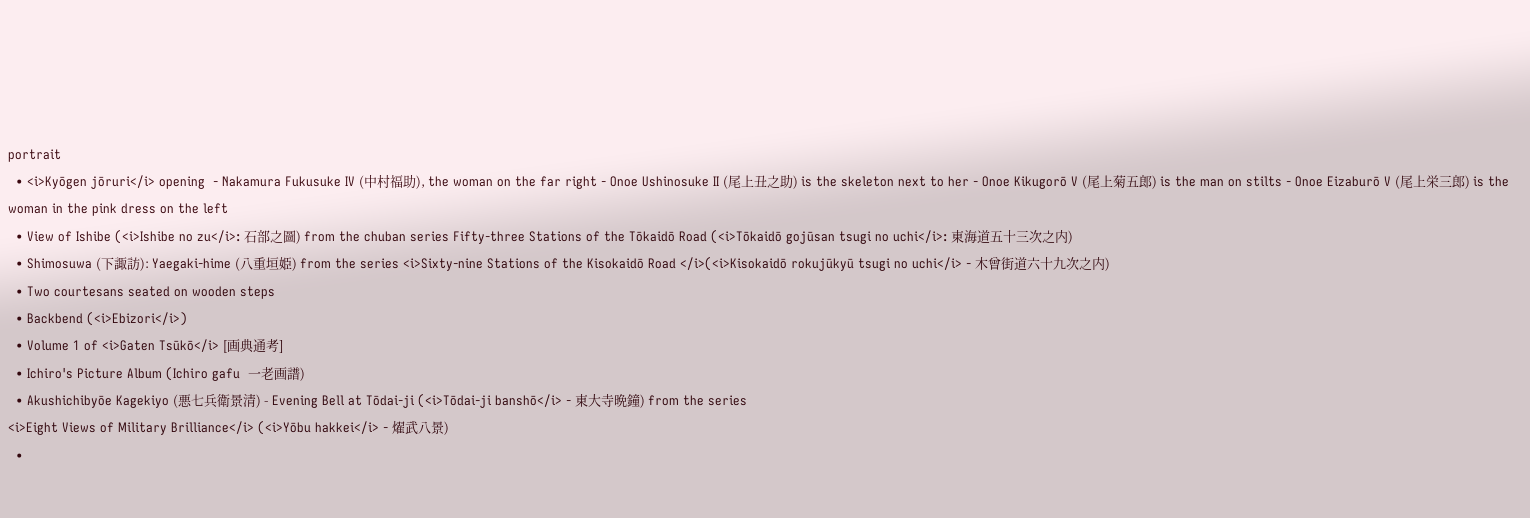portrait
  • <i>Kyōgen jōruri</i> opening  - Nakamura Fukusuke IV (中村福助), the woman on the far right - Onoe Ushinosuke II (尾上丑之助) is the skeleton next to her - Onoe Kikugorō V (尾上菊五郎) is the man on stilts - Onoe Eizaburō V (尾上栄三郎) is the woman in the pink dress on the left
  • View of Ishibe (<i>Ishibe no zu</i>: 石部之圖) from the chuban series Fifty-three Stations of the Tōkaidō Road (<i>Tōkaidō gojūsan tsugi no uchi</i>: 東海道五十三次之内)
  • Shimosuwa (下諏訪): Yaegaki-hime (八重垣姫) from the series <i>Sixty-nine Stations of the Kisokaidō Road </i>(<i>Kisokaidō rokujūkyū tsugi no uchi</i> - 木曾街道六十九次之内)
  • Two courtesans seated on wooden steps
  • Backbend (<i>Ebizori</i>)
  • Volume 1 of <i>Gaten Tsūkō</i> [画典通考]
  • Ichiro's Picture Album (Ichiro gafu  一老画譜)
  • Akushichibyōe Kagekiyo (悪七兵衛景清) - Evening Bell at Tōdai-ji (<i>Tōdai-ji banshō</i> - 東大寺晩鐘) from the series
<i>Eight Views of Military Brilliance</i> (<i>Yōbu hakkei</i> - 燿武八景)
  •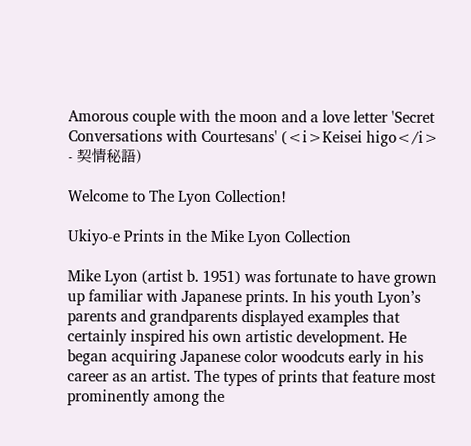Amorous couple with the moon and a love letter 'Secret Conversations with Courtesans' (<i>Keisei higo</i> - 契情秘語)

Welcome to The Lyon Collection!

Ukiyo-e Prints in the Mike Lyon Collection

Mike Lyon (artist b. 1951) was fortunate to have grown up familiar with Japanese prints. In his youth Lyon’s parents and grandparents displayed examples that certainly inspired his own artistic development. He began acquiring Japanese color woodcuts early in his career as an artist. The types of prints that feature most prominently among the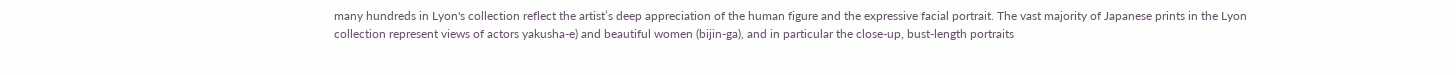many hundreds in Lyon's collection reflect the artist’s deep appreciation of the human figure and the expressive facial portrait. The vast majority of Japanese prints in the Lyon collection represent views of actors yakusha-e) and beautiful women (bijin-ga), and in particular the close-up, bust-length portraits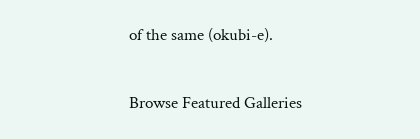of the same (okubi-e).

Browse Featured Galleries